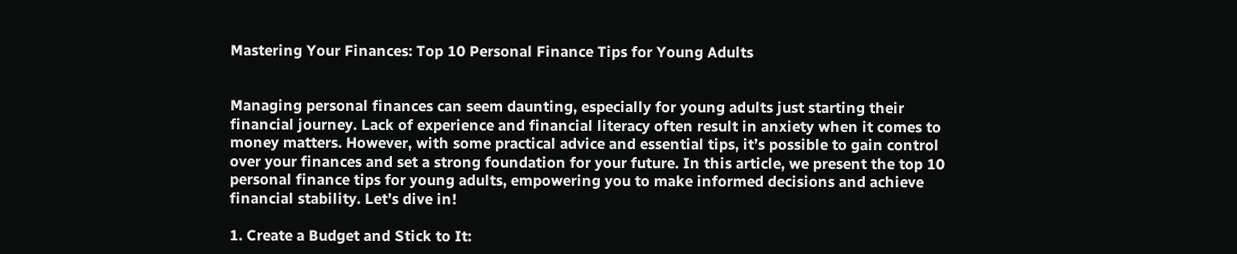Mastering Your Finances: Top 10 Personal Finance Tips for Young Adults


Managing personal finances can seem daunting, especially for young adults just starting their financial journey. Lack of experience and financial literacy often result in anxiety when it comes to money matters. However, with some practical advice and essential tips, it’s possible to gain control over your finances and set a strong foundation for your future. In this article, we present the top 10 personal finance tips for young adults, empowering you to make informed decisions and achieve financial stability. Let’s dive in!

1. Create a Budget and Stick to It: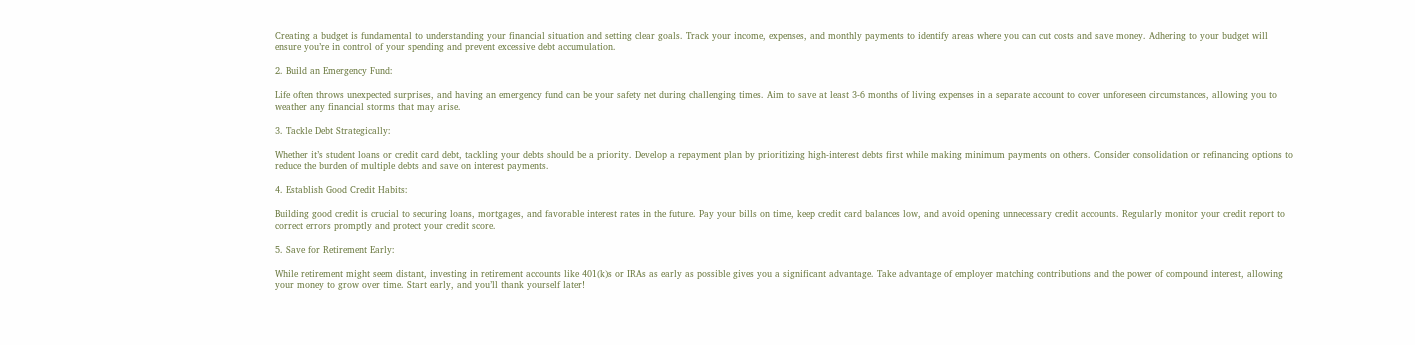Creating a budget is fundamental to understanding your financial situation and setting clear goals. Track your income, expenses, and monthly payments to identify areas where you can cut costs and save money. Adhering to your budget will ensure you’re in control of your spending and prevent excessive debt accumulation.

2. Build an Emergency Fund:

Life often throws unexpected surprises, and having an emergency fund can be your safety net during challenging times. Aim to save at least 3-6 months of living expenses in a separate account to cover unforeseen circumstances, allowing you to weather any financial storms that may arise.

3. Tackle Debt Strategically:

Whether it’s student loans or credit card debt, tackling your debts should be a priority. Develop a repayment plan by prioritizing high-interest debts first while making minimum payments on others. Consider consolidation or refinancing options to reduce the burden of multiple debts and save on interest payments.

4. Establish Good Credit Habits:

Building good credit is crucial to securing loans, mortgages, and favorable interest rates in the future. Pay your bills on time, keep credit card balances low, and avoid opening unnecessary credit accounts. Regularly monitor your credit report to correct errors promptly and protect your credit score.

5. Save for Retirement Early:

While retirement might seem distant, investing in retirement accounts like 401(k)s or IRAs as early as possible gives you a significant advantage. Take advantage of employer matching contributions and the power of compound interest, allowing your money to grow over time. Start early, and you’ll thank yourself later!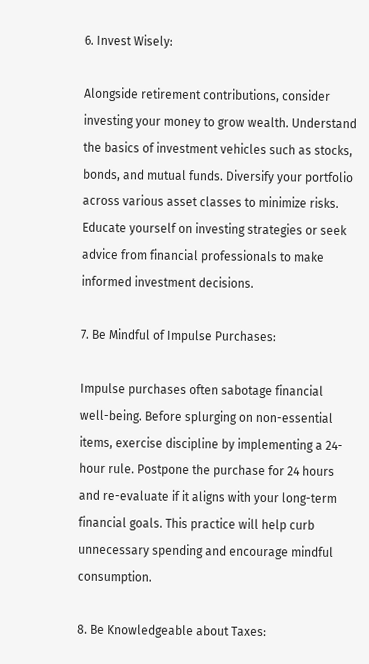6. Invest Wisely:

Alongside retirement contributions, consider investing your money to grow wealth. Understand the basics of investment vehicles such as stocks, bonds, and mutual funds. Diversify your portfolio across various asset classes to minimize risks. Educate yourself on investing strategies or seek advice from financial professionals to make informed investment decisions.

7. Be Mindful of Impulse Purchases:

Impulse purchases often sabotage financial well-being. Before splurging on non-essential items, exercise discipline by implementing a 24-hour rule. Postpone the purchase for 24 hours and re-evaluate if it aligns with your long-term financial goals. This practice will help curb unnecessary spending and encourage mindful consumption.

8. Be Knowledgeable about Taxes: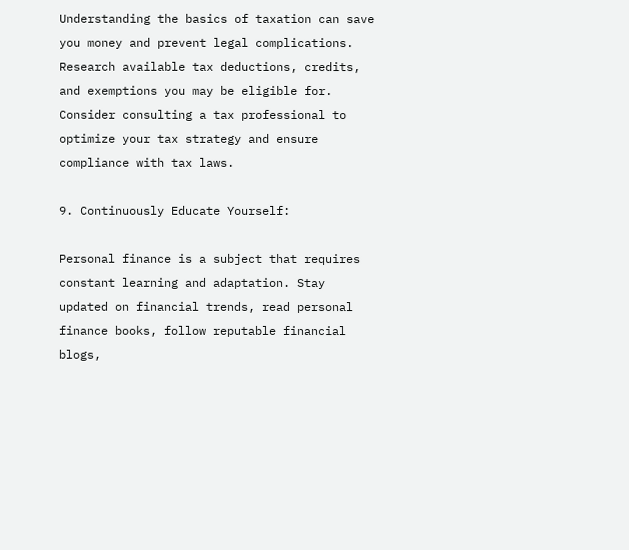Understanding the basics of taxation can save you money and prevent legal complications. Research available tax deductions, credits, and exemptions you may be eligible for. Consider consulting a tax professional to optimize your tax strategy and ensure compliance with tax laws.

9. Continuously Educate Yourself:

Personal finance is a subject that requires constant learning and adaptation. Stay updated on financial trends, read personal finance books, follow reputable financial blogs,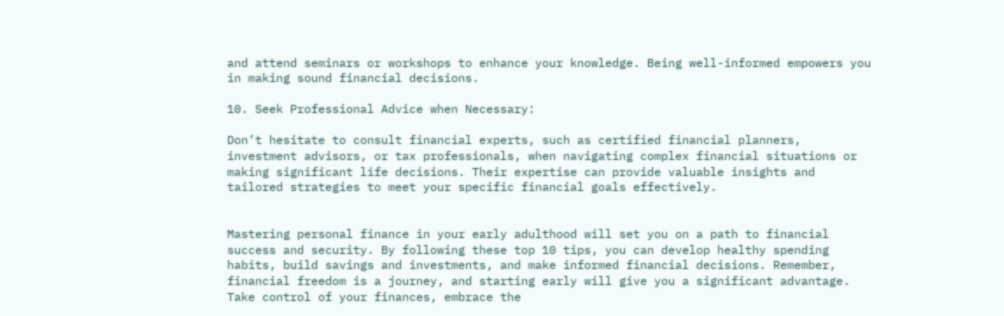and attend seminars or workshops to enhance your knowledge. Being well-informed empowers you in making sound financial decisions.

10. Seek Professional Advice when Necessary:

Don’t hesitate to consult financial experts, such as certified financial planners, investment advisors, or tax professionals, when navigating complex financial situations or making significant life decisions. Their expertise can provide valuable insights and tailored strategies to meet your specific financial goals effectively.


Mastering personal finance in your early adulthood will set you on a path to financial success and security. By following these top 10 tips, you can develop healthy spending habits, build savings and investments, and make informed financial decisions. Remember, financial freedom is a journey, and starting early will give you a significant advantage. Take control of your finances, embrace the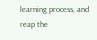learning process, and reap the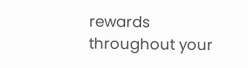rewards throughout your